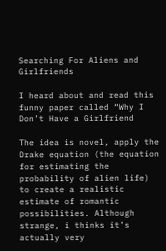Searching For Aliens and Girlfriends

I heard about and read this funny paper called “Why I Don’t Have a Girlfriend

The idea is novel, apply the Drake equation (the equation for estimating the probability of alien life) to create a realistic estimate of romantic possibilities. Although strange, i thinks it’s actually very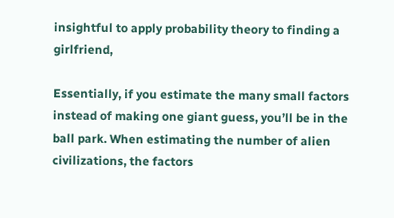insightful to apply probability theory to finding a girlfriend,

Essentially, if you estimate the many small factors instead of making one giant guess, you’ll be in the ball park. When estimating the number of alien civilizations, the factors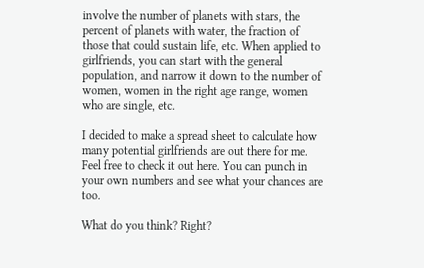involve the number of planets with stars, the percent of planets with water, the fraction of those that could sustain life, etc. When applied to girlfriends, you can start with the general population, and narrow it down to the number of women, women in the right age range, women who are single, etc.

I decided to make a spread sheet to calculate how many potential girlfriends are out there for me. Feel free to check it out here. You can punch in your own numbers and see what your chances are too.

What do you think? Right?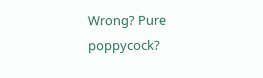Wrong? Pure poppycock?